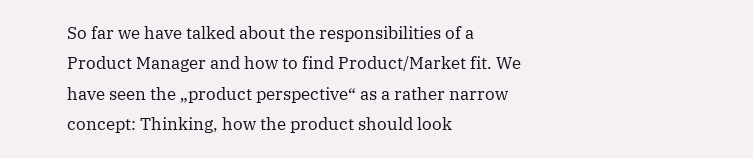So far we have talked about the responsibilities of a Product Manager and how to find Product/Market fit. We have seen the „product perspective“ as a rather narrow concept: Thinking, how the product should look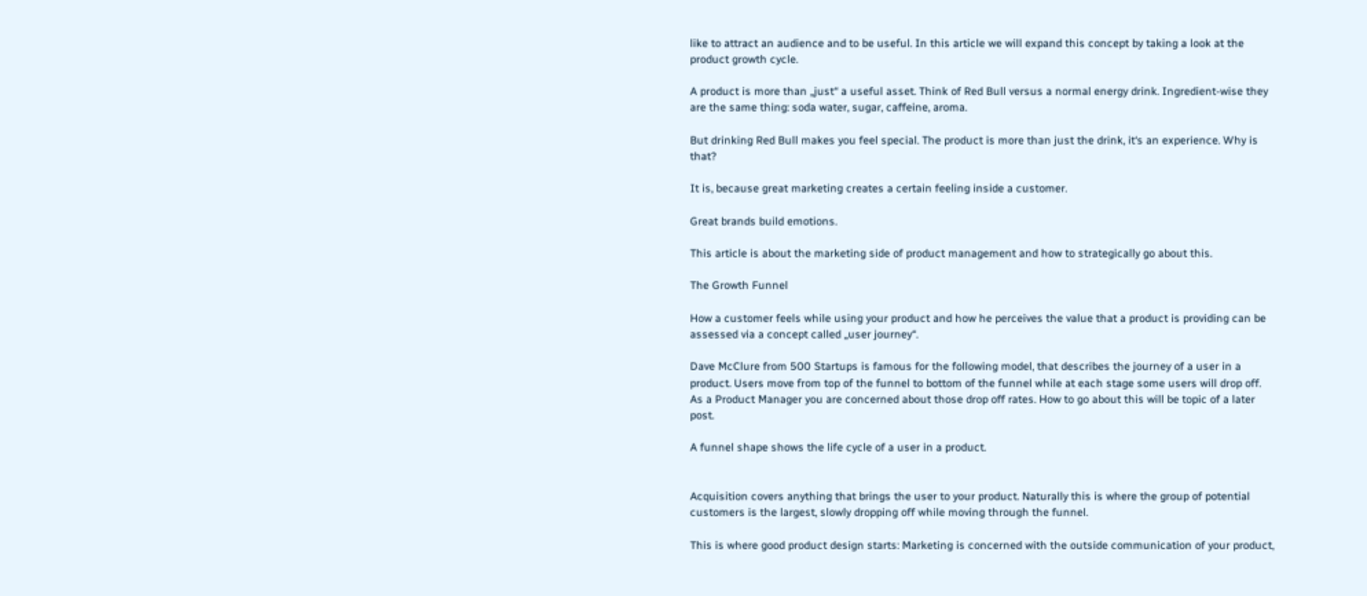like to attract an audience and to be useful. In this article we will expand this concept by taking a look at the product growth cycle.

A product is more than „just“ a useful asset. Think of Red Bull versus a normal energy drink. Ingredient-wise they are the same thing: soda water, sugar, caffeine, aroma.

But drinking Red Bull makes you feel special. The product is more than just the drink, it‘s an experience. Why is that?

It is, because great marketing creates a certain feeling inside a customer.

Great brands build emotions.

This article is about the marketing side of product management and how to strategically go about this.

The Growth Funnel

How a customer feels while using your product and how he perceives the value that a product is providing can be assessed via a concept called „user journey“.

Dave McClure from 500 Startups is famous for the following model, that describes the journey of a user in a product. Users move from top of the funnel to bottom of the funnel while at each stage some users will drop off. As a Product Manager you are concerned about those drop off rates. How to go about this will be topic of a later post.

A funnel shape shows the life cycle of a user in a product.


Acquisition covers anything that brings the user to your product. Naturally this is where the group of potential customers is the largest, slowly dropping off while moving through the funnel.

This is where good product design starts: Marketing is concerned with the outside communication of your product,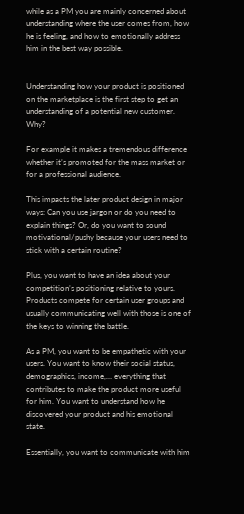while as a PM you are mainly concerned about understanding where the user comes from, how he is feeling, and how to emotionally address him in the best way possible.


Understanding how your product is positioned on the marketplace is the first step to get an understanding of a potential new customer. Why?

For example it makes a tremendous difference whether it’s promoted for the mass market or for a professional audience.

This impacts the later product design in major ways: Can you use jargon or do you need to explain things? Or, do you want to sound motivational/pushy because your users need to stick with a certain routine?

Plus, you want to have an idea about your competition’s positioning relative to yours. Products compete for certain user groups and usually communicating well with those is one of the keys to winning the battle.

As a PM, you want to be empathetic with your users. You want to know their social status, demographics, income,… everything that contributes to make the product more useful for him. You want to understand how he discovered your product and his emotional state.

Essentially, you want to communicate with him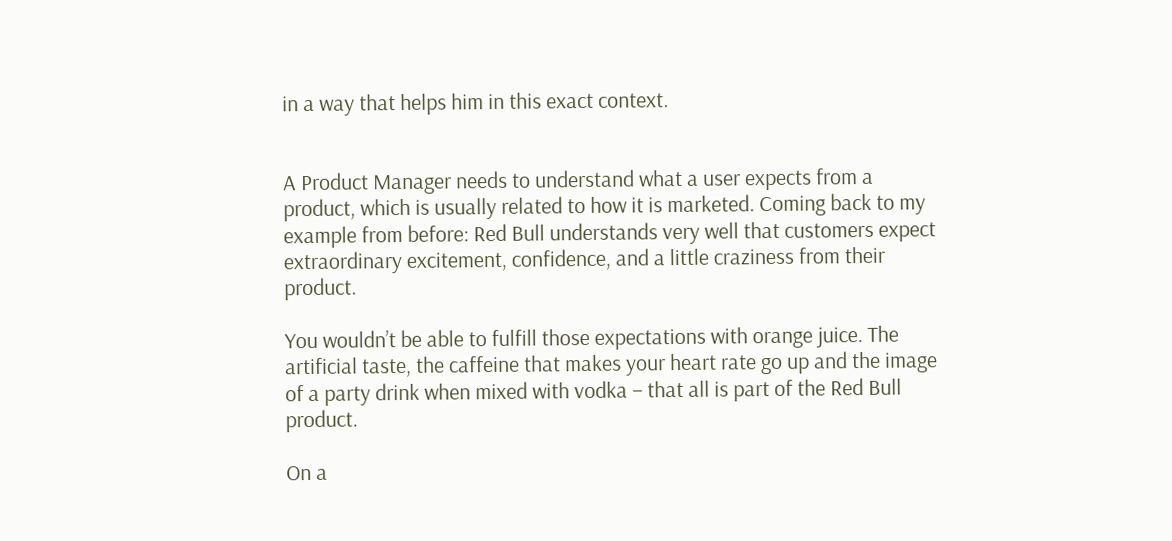in a way that helps him in this exact context.


A Product Manager needs to understand what a user expects from a product, which is usually related to how it is marketed. Coming back to my example from before: Red Bull understands very well that customers expect extraordinary excitement, confidence, and a little craziness from their product.

You wouldn’t be able to fulfill those expectations with orange juice. The artificial taste, the caffeine that makes your heart rate go up and the image of a party drink when mixed with vodka – that all is part of the Red Bull product.

On a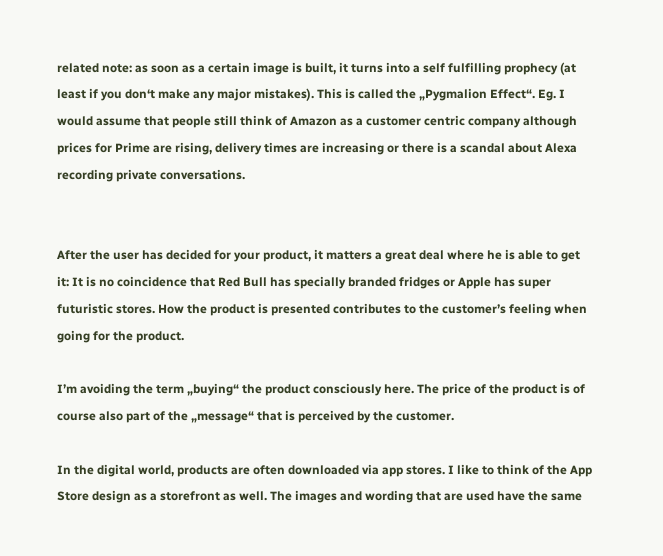related note: as soon as a certain image is built, it turns into a self fulfilling prophecy (at least if you don‘t make any major mistakes). This is called the „Pygmalion Effect“. Eg. I would assume that people still think of Amazon as a customer centric company although prices for Prime are rising, delivery times are increasing or there is a scandal about Alexa recording private conversations.


After the user has decided for your product, it matters a great deal where he is able to get it: It is no coincidence that Red Bull has specially branded fridges or Apple has super futuristic stores. How the product is presented contributes to the customer’s feeling when going for the product.

I’m avoiding the term „buying“ the product consciously here. The price of the product is of course also part of the „message“ that is perceived by the customer.

In the digital world, products are often downloaded via app stores. I like to think of the App Store design as a storefront as well. The images and wording that are used have the same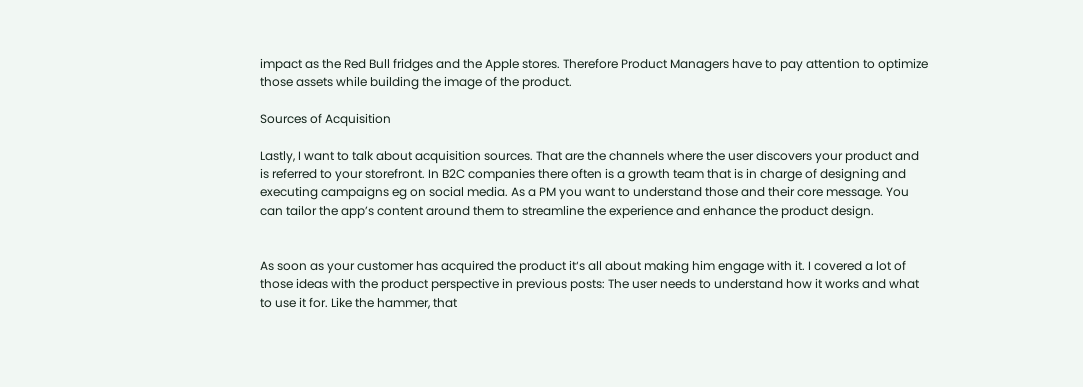impact as the Red Bull fridges and the Apple stores. Therefore Product Managers have to pay attention to optimize those assets while building the image of the product.

Sources of Acquisition

Lastly, I want to talk about acquisition sources. That are the channels where the user discovers your product and is referred to your storefront. In B2C companies there often is a growth team that is in charge of designing and executing campaigns eg on social media. As a PM you want to understand those and their core message. You can tailor the app’s content around them to streamline the experience and enhance the product design.


As soon as your customer has acquired the product it‘s all about making him engage with it. I covered a lot of those ideas with the product perspective in previous posts: The user needs to understand how it works and what to use it for. Like the hammer, that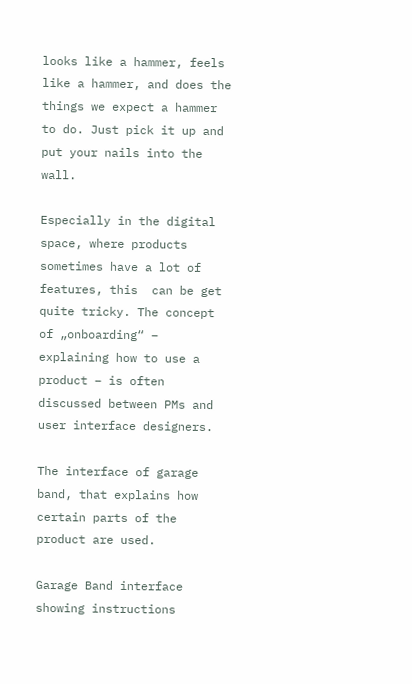looks like a hammer, feels like a hammer, and does the things we expect a hammer to do. Just pick it up and put your nails into the wall.

Especially in the digital space, where products sometimes have a lot of features, this  can be get quite tricky. The concept of „onboarding“ – explaining how to use a product – is often discussed between PMs and user interface designers.

The interface of garage band, that explains how certain parts of the product are used.

Garage Band interface showing instructions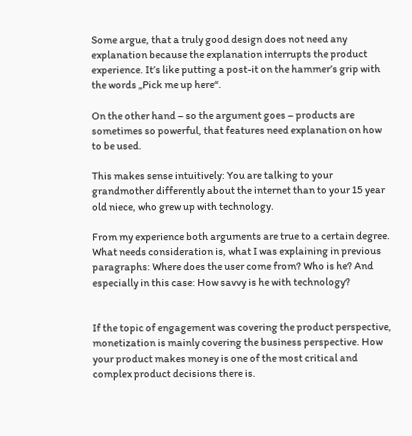Some argue, that a truly good design does not need any explanation because the explanation interrupts the product experience. It’s like putting a post-it on the hammer’s grip with the words „Pick me up here“.

On the other hand – so the argument goes – products are sometimes so powerful, that features need explanation on how to be used.

This makes sense intuitively: You are talking to your grandmother differently about the internet than to your 15 year old niece, who grew up with technology.

From my experience both arguments are true to a certain degree. What needs consideration is, what I was explaining in previous paragraphs: Where does the user come from? Who is he? And especially in this case: How savvy is he with technology?


If the topic of engagement was covering the product perspective, monetization is mainly covering the business perspective. How your product makes money is one of the most critical and complex product decisions there is.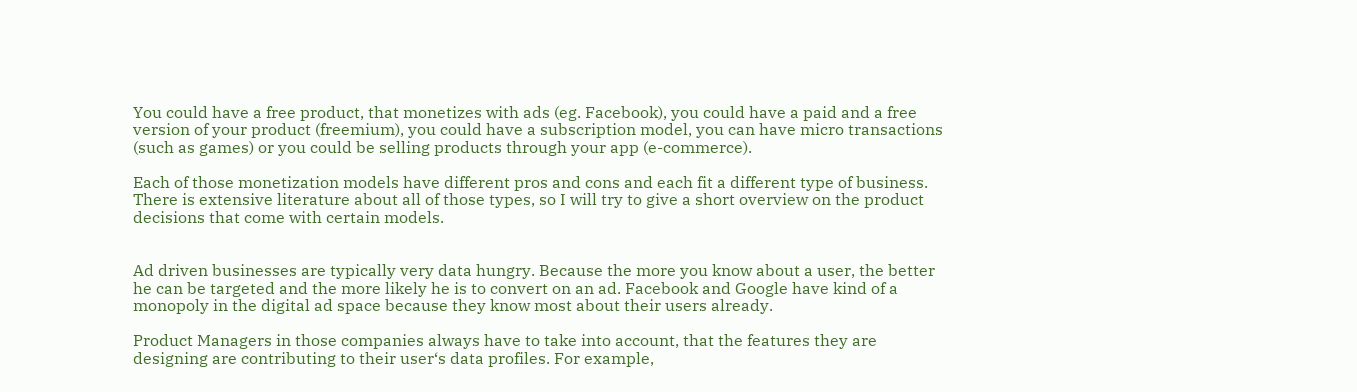You could have a free product, that monetizes with ads (eg. Facebook), you could have a paid and a free version of your product (freemium), you could have a subscription model, you can have micro transactions (such as games) or you could be selling products through your app (e-commerce).

Each of those monetization models have different pros and cons and each fit a different type of business. There is extensive literature about all of those types, so I will try to give a short overview on the product decisions that come with certain models.


Ad driven businesses are typically very data hungry. Because the more you know about a user, the better he can be targeted and the more likely he is to convert on an ad. Facebook and Google have kind of a monopoly in the digital ad space because they know most about their users already.

Product Managers in those companies always have to take into account, that the features they are designing are contributing to their user‘s data profiles. For example,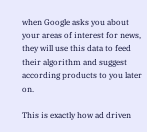when Google asks you about your areas of interest for news, they will use this data to feed their algorithm and suggest according products to you later on.

This is exactly how ad driven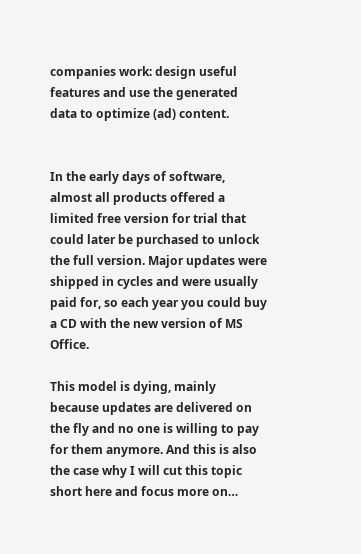companies work: design useful features and use the generated data to optimize (ad) content.


In the early days of software, almost all products offered a limited free version for trial that could later be purchased to unlock the full version. Major updates were shipped in cycles and were usually paid for, so each year you could buy a CD with the new version of MS Office.

This model is dying, mainly because updates are delivered on the fly and no one is willing to pay for them anymore. And this is also the case why I will cut this topic short here and focus more on…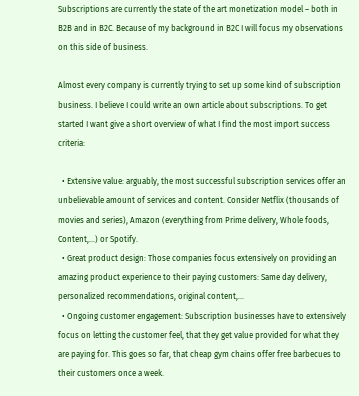Subscriptions are currently the state of the art monetization model – both in B2B and in B2C. Because of my background in B2C I will focus my observations on this side of business.

Almost every company is currently trying to set up some kind of subscription business. I believe I could write an own article about subscriptions. To get started I want give a short overview of what I find the most import success criteria:

  • Extensive value: arguably, the most successful subscription services offer an unbelievable amount of services and content. Consider Netflix (thousands of movies and series), Amazon (everything from Prime delivery, Whole foods, Content,…) or Spotify.
  • Great product design: Those companies focus extensively on providing an amazing product experience to their paying customers: Same day delivery, personalized recommendations, original content,…
  • Ongoing customer engagement: Subscription businesses have to extensively focus on letting the customer feel, that they get value provided for what they are paying for. This goes so far, that cheap gym chains offer free barbecues to their customers once a week.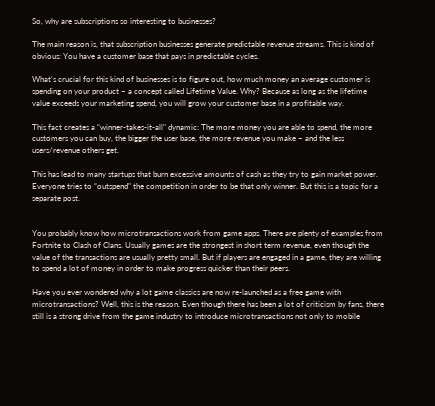So, why are subscriptions so interesting to businesses?

The main reason is, that subscription businesses generate predictable revenue streams. This is kind of obvious: You have a customer base that pays in predictable cycles.

What‘s crucial for this kind of businesses is to figure out, how much money an average customer is spending on your product – a concept called Lifetime Value. Why? Because as long as the lifetime value exceeds your marketing spend, you will grow your customer base in a profitable way.

This fact creates a “winner-takes-it-all" dynamic: The more money you are able to spend, the more customers you can buy, the bigger the user base, the more revenue you make – and the less users/revenue others get.

This has lead to many startups that burn excessive amounts of cash as they try to gain market power. Everyone tries to “outspend" the competition in order to be that only winner. But this is a topic for a separate post.


You probably know how microtransactions work from game apps. There are plenty of examples from Fortnite to Clash of Clans. Usually games are the strongest in short term revenue, even though the value of the transactions are usually pretty small. But if players are engaged in a game, they are willing to spend a lot of money in order to make progress quicker than their peers.

Have you ever wondered why a lot game classics are now re-launched as a free game with microtransactions? Well, this is the reason. Even though there has been a lot of criticism by fans, there still is a strong drive from the game industry to introduce microtransactions not only to mobile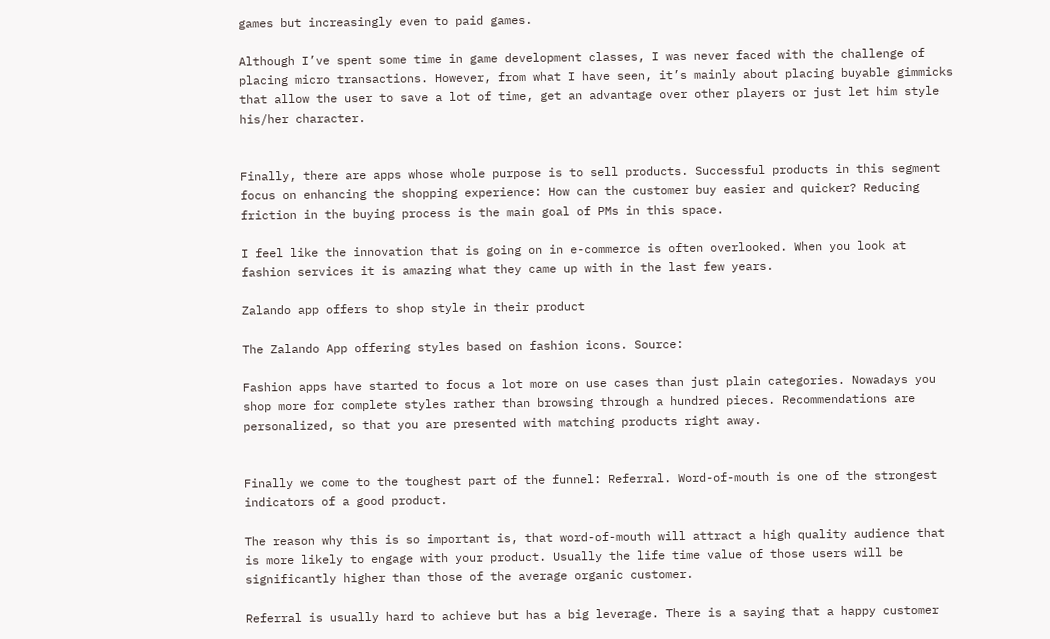games but increasingly even to paid games.

Although I’ve spent some time in game development classes, I was never faced with the challenge of placing micro transactions. However, from what I have seen, it’s mainly about placing buyable gimmicks that allow the user to save a lot of time, get an advantage over other players or just let him style his/her character.


Finally, there are apps whose whole purpose is to sell products. Successful products in this segment focus on enhancing the shopping experience: How can the customer buy easier and quicker? Reducing friction in the buying process is the main goal of PMs in this space.

I feel like the innovation that is going on in e-commerce is often overlooked. When you look at fashion services it is amazing what they came up with in the last few years.

Zalando app offers to shop style in their product

The Zalando App offering styles based on fashion icons. Source:

Fashion apps have started to focus a lot more on use cases than just plain categories. Nowadays you shop more for complete styles rather than browsing through a hundred pieces. Recommendations are personalized, so that you are presented with matching products right away.


Finally we come to the toughest part of the funnel: Referral. Word-of-mouth is one of the strongest indicators of a good product.

The reason why this is so important is, that word-of-mouth will attract a high quality audience that is more likely to engage with your product. Usually the life time value of those users will be significantly higher than those of the average organic customer.

Referral is usually hard to achieve but has a big leverage. There is a saying that a happy customer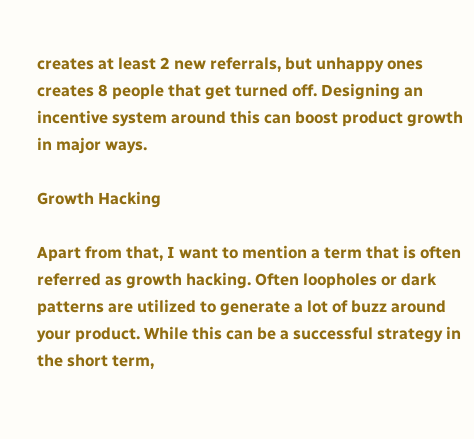creates at least 2 new referrals, but unhappy ones creates 8 people that get turned off. Designing an incentive system around this can boost product growth in major ways.

Growth Hacking

Apart from that, I want to mention a term that is often referred as growth hacking. Often loopholes or dark patterns are utilized to generate a lot of buzz around your product. While this can be a successful strategy in the short term,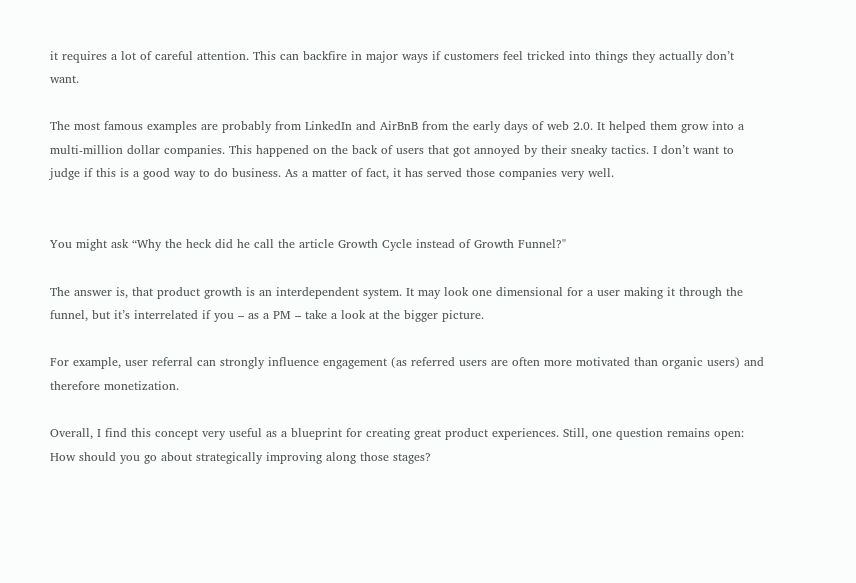it requires a lot of careful attention. This can backfire in major ways if customers feel tricked into things they actually don’t want.

The most famous examples are probably from LinkedIn and AirBnB from the early days of web 2.0. It helped them grow into a multi-million dollar companies. This happened on the back of users that got annoyed by their sneaky tactics. I don’t want to judge if this is a good way to do business. As a matter of fact, it has served those companies very well.


You might ask “Why the heck did he call the article Growth Cycle instead of Growth Funnel?"

The answer is, that product growth is an interdependent system. It may look one dimensional for a user making it through the funnel, but it’s interrelated if you – as a PM – take a look at the bigger picture.

For example, user referral can strongly influence engagement (as referred users are often more motivated than organic users) and therefore monetization.

Overall, I find this concept very useful as a blueprint for creating great product experiences. Still, one question remains open: How should you go about strategically improving along those stages?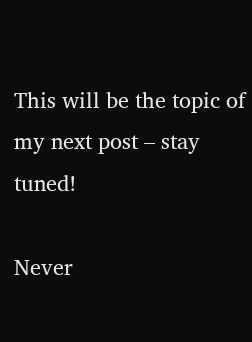This will be the topic of my next post – stay tuned!

Never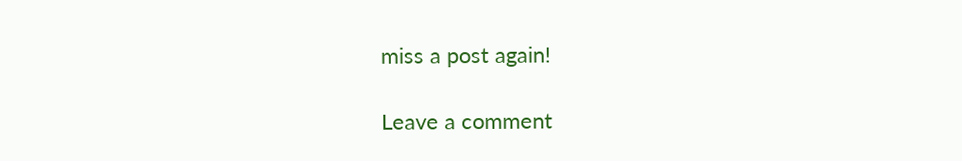miss a post again!

Leave a comment